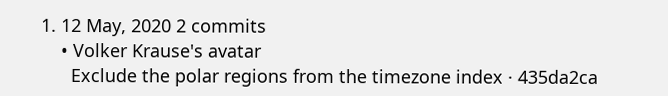1. 12 May, 2020 2 commits
    • Volker Krause's avatar
      Exclude the polar regions from the timezone index · 435da2ca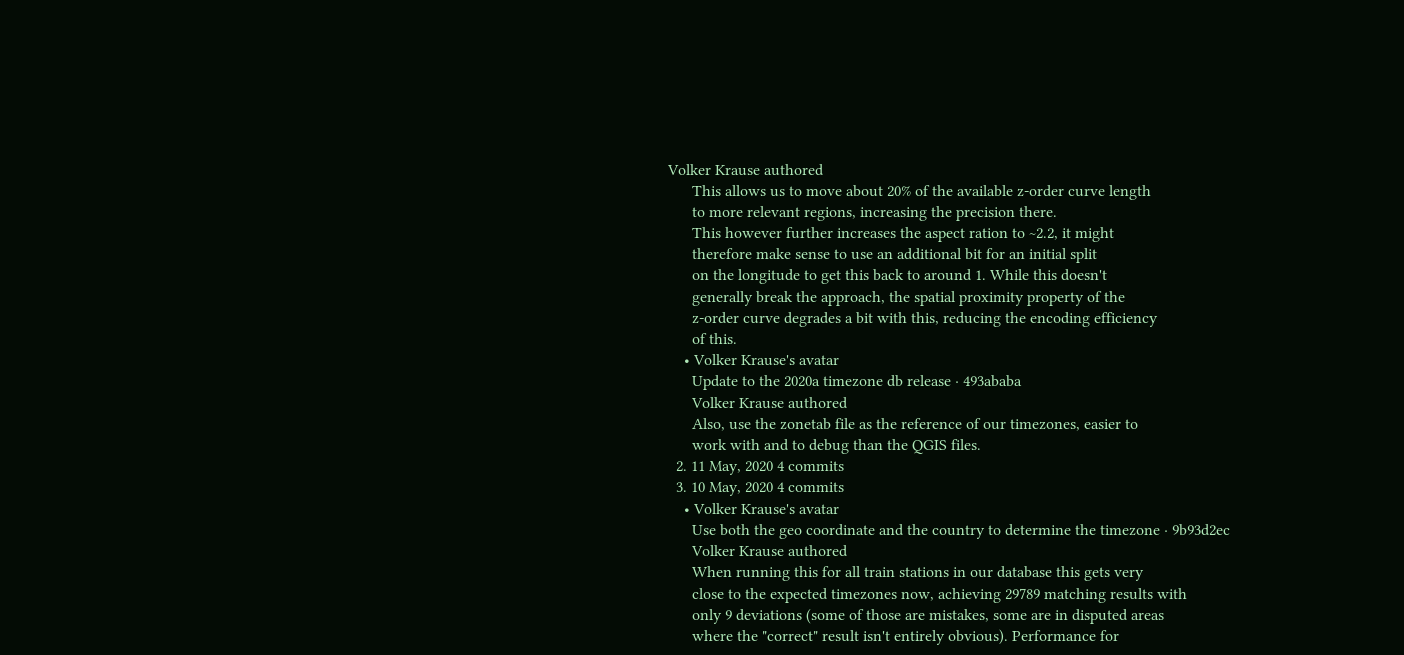Volker Krause authored
      This allows us to move about 20% of the available z-order curve length
      to more relevant regions, increasing the precision there.
      This however further increases the aspect ration to ~2.2, it might
      therefore make sense to use an additional bit for an initial split
      on the longitude to get this back to around 1. While this doesn't
      generally break the approach, the spatial proximity property of the
      z-order curve degrades a bit with this, reducing the encoding efficiency
      of this.
    • Volker Krause's avatar
      Update to the 2020a timezone db release · 493ababa
      Volker Krause authored
      Also, use the zonetab file as the reference of our timezones, easier to
      work with and to debug than the QGIS files.
  2. 11 May, 2020 4 commits
  3. 10 May, 2020 4 commits
    • Volker Krause's avatar
      Use both the geo coordinate and the country to determine the timezone · 9b93d2ec
      Volker Krause authored
      When running this for all train stations in our database this gets very
      close to the expected timezones now, achieving 29789 matching results with
      only 9 deviations (some of those are mistakes, some are in disputed areas
      where the "correct" result isn't entirely obvious). Performance for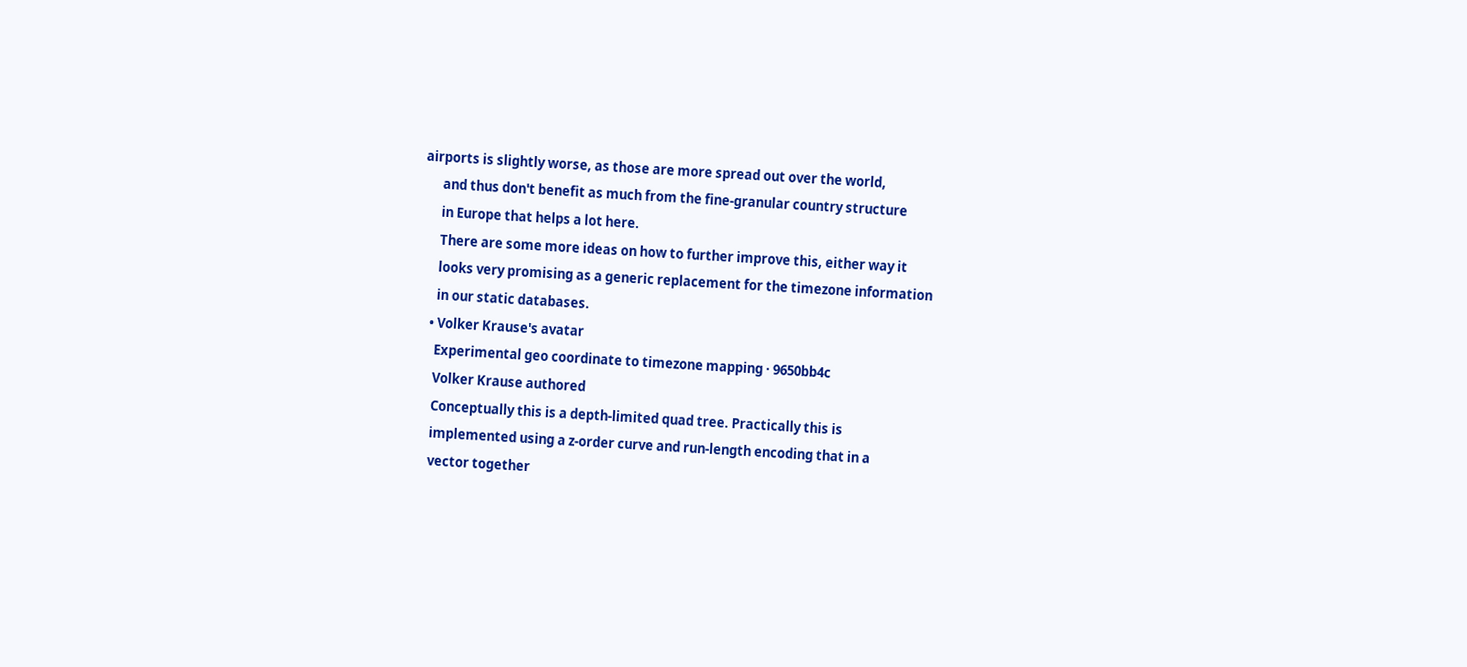airports is slightly worse, as those are more spread out over the world,
      and thus don't benefit as much from the fine-granular country structure
      in Europe that helps a lot here.
      There are some more ideas on how to further improve this, either way it
      looks very promising as a generic replacement for the timezone information
      in our static databases.
    • Volker Krause's avatar
      Experimental geo coordinate to timezone mapping · 9650bb4c
      Volker Krause authored
      Conceptually this is a depth-limited quad tree. Practically this is
      implemented using a z-order curve and run-length encoding that in a
      vector together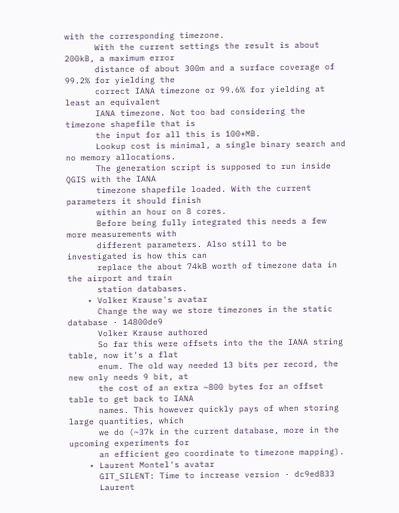with the corresponding timezone.
      With the current settings the result is about 200kB, a maximum error
      distance of about 300m and a surface coverage of 99.2% for yielding the
      correct IANA timezone or 99.6% for yielding at least an equivalent
      IANA timezone. Not too bad considering the timezone shapefile that is
      the input for all this is 100+MB.
      Lookup cost is minimal, a single binary search and no memory allocations.
      The generation script is supposed to run inside QGIS with the IANA
      timezone shapefile loaded. With the current parameters it should finish
      within an hour on 8 cores.
      Before being fully integrated this needs a few more measurements with
      different parameters. Also still to be investigated is how this can
      replace the about 74kB worth of timezone data in the airport and train
      station databases.
    • Volker Krause's avatar
      Change the way we store timezones in the static database · 14800de9
      Volker Krause authored
      So far this were offsets into the the IANA string table, now it's a flat
      enum. The old way needed 13 bits per record, the new only needs 9 bit, at
      the cost of an extra ~800 bytes for an offset table to get back to IANA
      names. This however quickly pays of when storing large quantities, which
      we do (~37k in the current database, more in the upcoming experiments for
      an efficient geo coordinate to timezone mapping).
    • Laurent Montel's avatar
      GIT_SILENT: Time to increase version · dc9ed833
      Laurent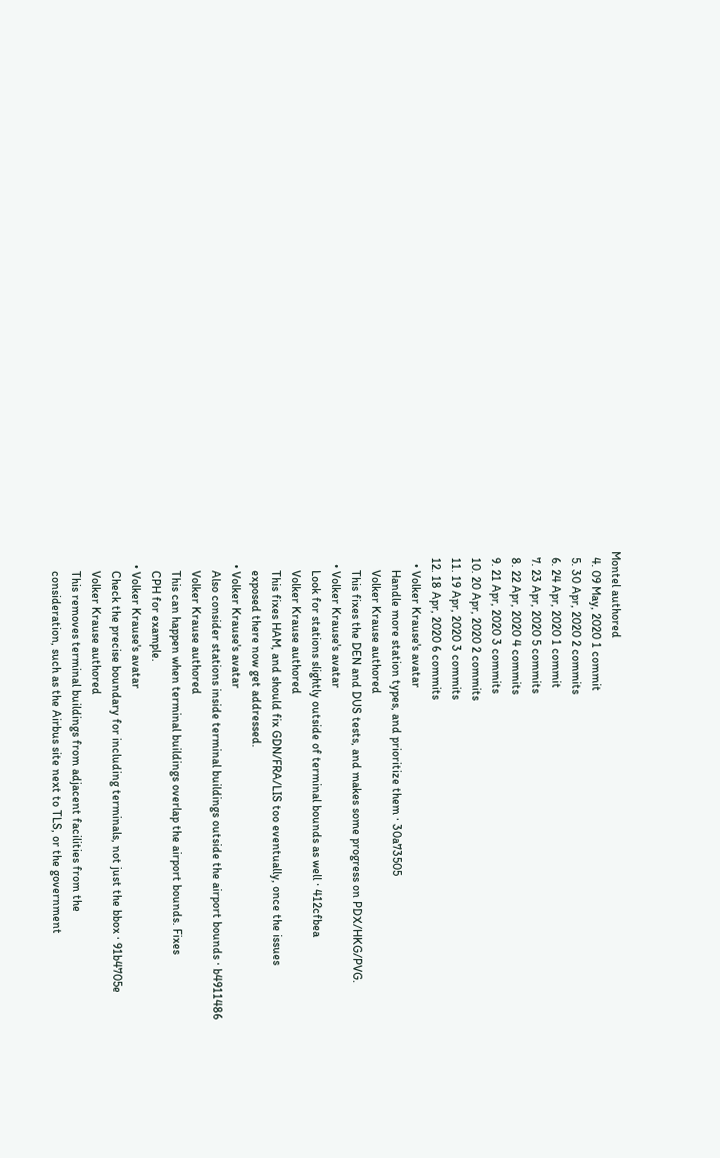Montel authored
  4. 09 May, 2020 1 commit
  5. 30 Apr, 2020 2 commits
  6. 24 Apr, 2020 1 commit
  7. 23 Apr, 2020 5 commits
  8. 22 Apr, 2020 4 commits
  9. 21 Apr, 2020 3 commits
  10. 20 Apr, 2020 2 commits
  11. 19 Apr, 2020 3 commits
  12. 18 Apr, 2020 6 commits
    • Volker Krause's avatar
      Handle more station types, and prioritize them · 30a73505
      Volker Krause authored
      This fixes the DEN and DUS tests, and makes some progress on PDX/HKG/PVG.
    • Volker Krause's avatar
      Look for stations slightly outside of terminal bounds as well · 412cfbea
      Volker Krause authored
      This fixes HAM, and should fix GDN/FRA/LIS too eventually, once the issues
      exposed there now get addressed.
    • Volker Krause's avatar
      Also consider stations inside terminal buildings outside the airport bounds · b4911486
      Volker Krause authored
      This can happen when terminal buildings overlap the airport bounds. Fixes
      CPH for example.
    • Volker Krause's avatar
      Check the precise boundary for including terminals, not just the bbox · 91b4705e
      Volker Krause authored
      This removes terminal buildings from adjacent facilities from the
      consideration, such as the Airbus site next to TLS, or the government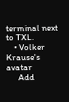terminal next to TXL.
    • Volker Krause's avatar
      Add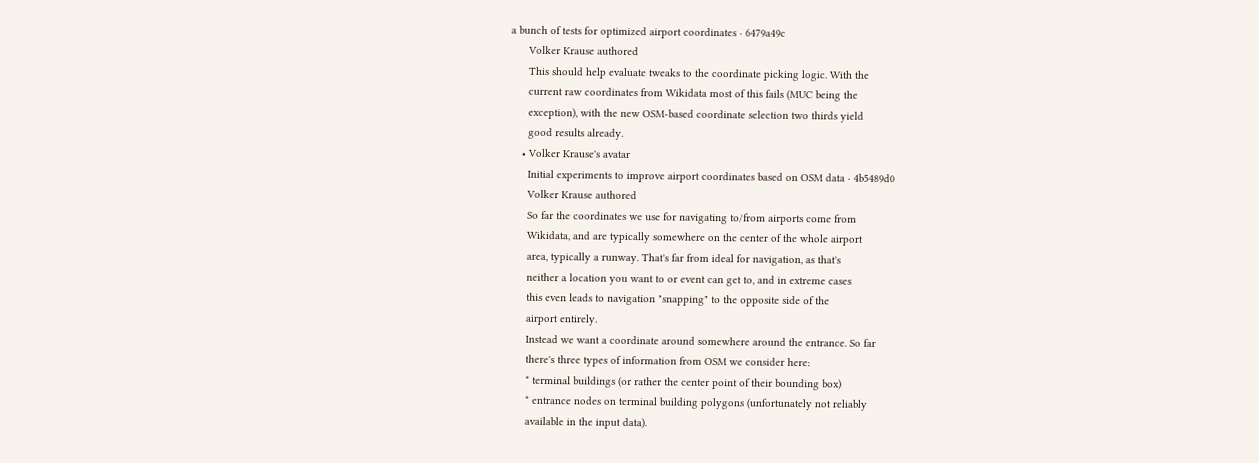a bunch of tests for optimized airport coordinates · 6479a49c
      Volker Krause authored
      This should help evaluate tweaks to the coordinate picking logic. With the
      current raw coordinates from Wikidata most of this fails (MUC being the
      exception), with the new OSM-based coordinate selection two thirds yield
      good results already.
    • Volker Krause's avatar
      Initial experiments to improve airport coordinates based on OSM data · 4b5489d0
      Volker Krause authored
      So far the coordinates we use for navigating to/from airports come from
      Wikidata, and are typically somewhere on the center of the whole airport
      area, typically a runway. That's far from ideal for navigation, as that's
      neither a location you want to or event can get to, and in extreme cases
      this even leads to navigation "snapping" to the opposite side of the
      airport entirely.
      Instead we want a coordinate around somewhere around the entrance. So far
      there's three types of information from OSM we consider here:
      * terminal buildings (or rather the center point of their bounding box)
      * entrance nodes on terminal building polygons (unfortunately not reliably
      available in the input data).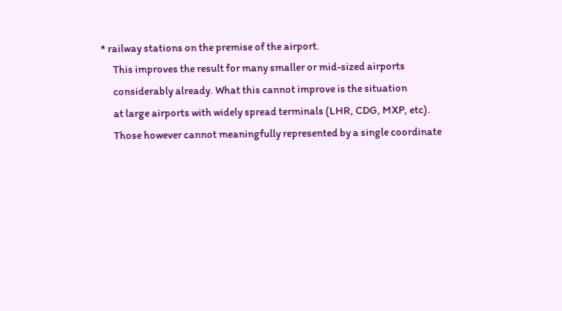* railway stations on the premise of the airport.
      This improves the result for many smaller or mid-sized airports
      considerably already. What this cannot improve is the situation
      at large airports with widely spread terminals (LHR, CDG, MXP, etc).
      Those however cannot meaningfully represented by a single coordinate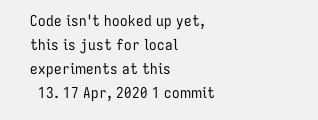Code isn't hooked up yet, this is just for local experiments at this
  13. 17 Apr, 2020 1 commit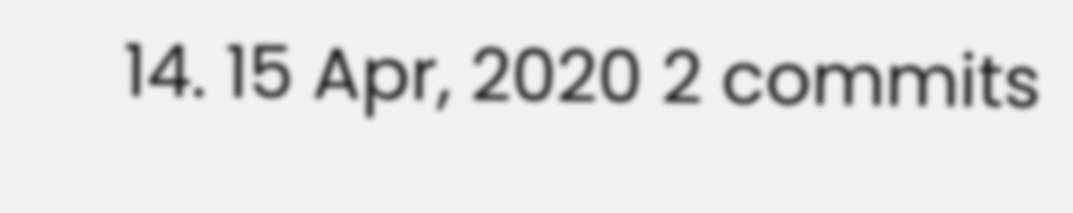14. 15 Apr, 2020 2 commits